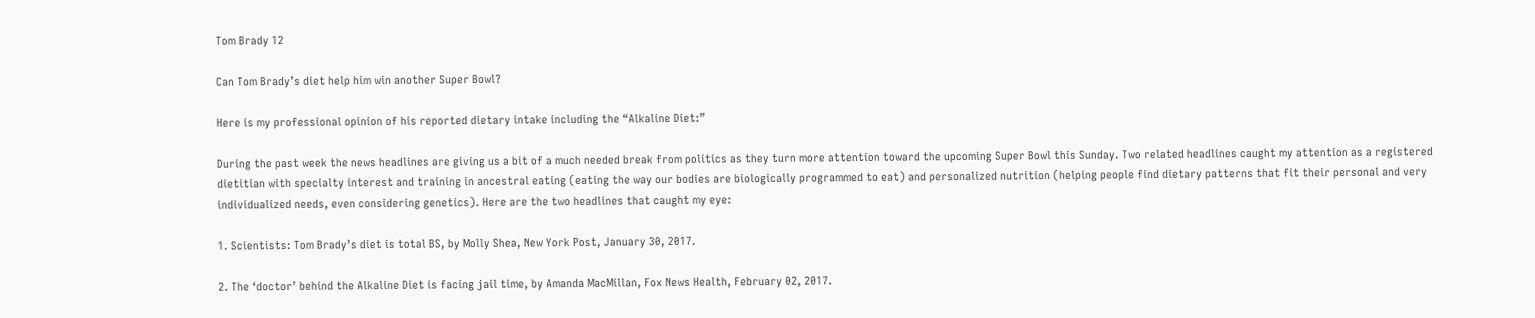Tom Brady 12

Can Tom Brady’s diet help him win another Super Bowl?

Here is my professional opinion of his reported dietary intake including the “Alkaline Diet:”

During the past week the news headlines are giving us a bit of a much needed break from politics as they turn more attention toward the upcoming Super Bowl this Sunday. Two related headlines caught my attention as a registered dietitian with specialty interest and training in ancestral eating (eating the way our bodies are biologically programmed to eat) and personalized nutrition (helping people find dietary patterns that fit their personal and very individualized needs, even considering genetics). Here are the two headlines that caught my eye:

1. Scientists: Tom Brady’s diet is total BS, by Molly Shea, New York Post, January 30, 2017.

2. The ‘doctor’ behind the Alkaline Diet is facing jail time, by Amanda MacMillan, Fox News Health, February 02, 2017.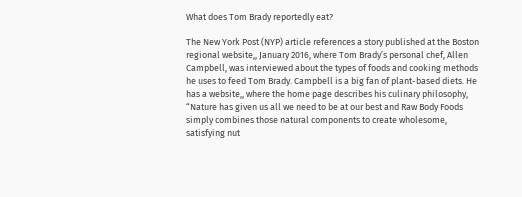What does Tom Brady reportedly eat?

The New York Post (NYP) article references a story published at the Boston regional website,, January 2016, where Tom Brady’s personal chef, Allen Campbell, was interviewed about the types of foods and cooking methods he uses to feed Tom Brady. Campbell is a big fan of plant-based diets. He has a website,, where the home page describes his culinary philosophy, “Nature has given us all we need to be at our best and Raw Body Foods simply combines those natural components to create wholesome, satisfying nut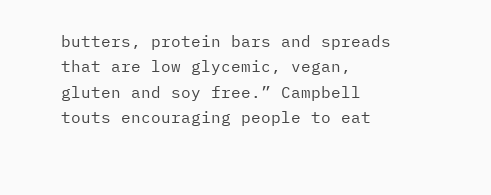butters, protein bars and spreads that are low glycemic, vegan, gluten and soy free.” Campbell touts encouraging people to eat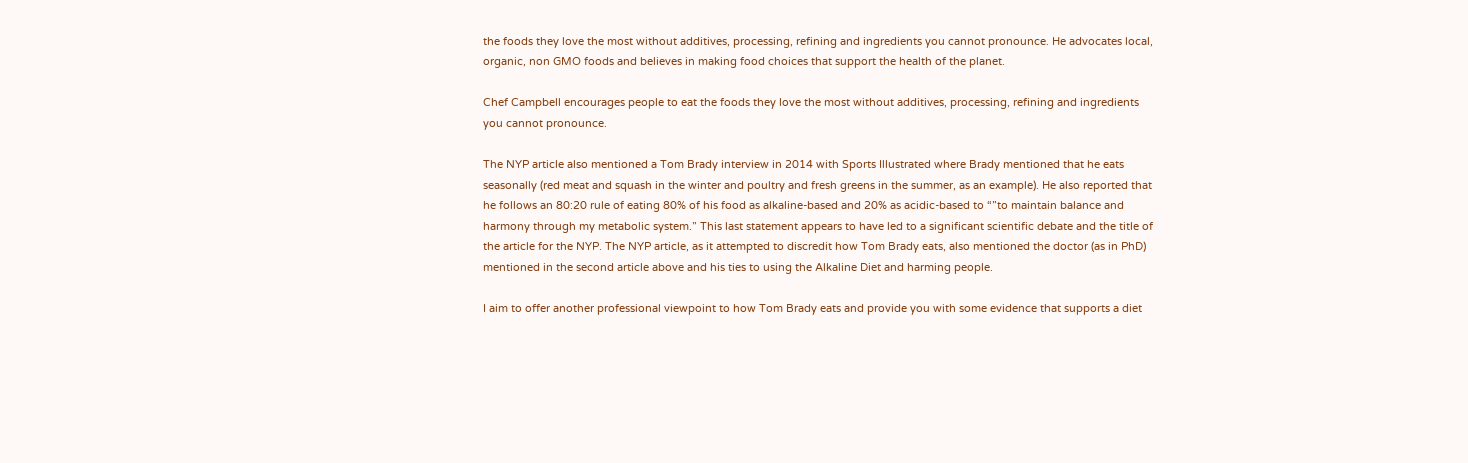the foods they love the most without additives, processing, refining and ingredients you cannot pronounce. He advocates local, organic, non GMO foods and believes in making food choices that support the health of the planet.

Chef Campbell encourages people to eat the foods they love the most without additives, processing, refining and ingredients you cannot pronounce.

The NYP article also mentioned a Tom Brady interview in 2014 with Sports Illustrated where Brady mentioned that he eats seasonally (red meat and squash in the winter and poultry and fresh greens in the summer, as an example). He also reported that he follows an 80:20 rule of eating 80% of his food as alkaline-based and 20% as acidic-based to “”to maintain balance and harmony through my metabolic system.” This last statement appears to have led to a significant scientific debate and the title of the article for the NYP. The NYP article, as it attempted to discredit how Tom Brady eats, also mentioned the doctor (as in PhD) mentioned in the second article above and his ties to using the Alkaline Diet and harming people.

I aim to offer another professional viewpoint to how Tom Brady eats and provide you with some evidence that supports a diet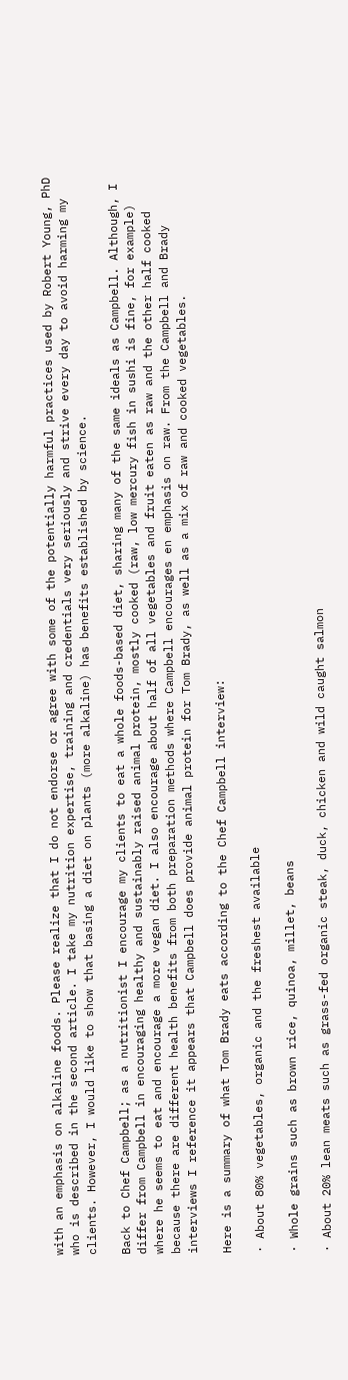with an emphasis on alkaline foods. Please realize that I do not endorse or agree with some of the potentially harmful practices used by Robert Young, PhD who is described in the second article. I take my nutrition expertise, training and credentials very seriously and strive every day to avoid harming my clients. However, I would like to show that basing a diet on plants (more alkaline) has benefits established by science.

Back to Chef Campbell; as a nutritionist I encourage my clients to eat a whole foods-based diet, sharing many of the same ideals as Campbell. Although, I differ from Campbell in encouraging healthy and sustainably raised animal protein, mostly cooked (raw, low mercury fish in sushi is fine, for example) where he seems to eat and encourage a more vegan diet. I also encourage about half of all vegetables and fruit eaten as raw and the other half cooked because there are different health benefits from both preparation methods where Campbell encourages en emphasis on raw. From the Campbell and Brady interviews I reference it appears that Campbell does provide animal protein for Tom Brady, as well as a mix of raw and cooked vegetables.

Here is a summary of what Tom Brady eats according to the Chef Campbell interview:

· About 80% vegetables, organic and the freshest available

· Whole grains such as brown rice, quinoa, millet, beans

· About 20% lean meats such as grass-fed organic steak, duck, chicken and wild caught salmon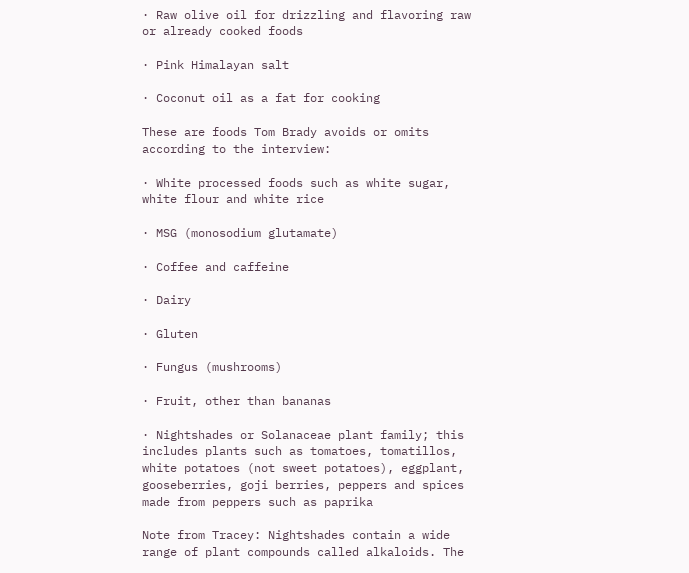· Raw olive oil for drizzling and flavoring raw or already cooked foods

· Pink Himalayan salt

· Coconut oil as a fat for cooking

These are foods Tom Brady avoids or omits according to the interview:

· White processed foods such as white sugar, white flour and white rice

· MSG (monosodium glutamate)

· Coffee and caffeine

· Dairy

· Gluten

· Fungus (mushrooms)

· Fruit, other than bananas

· Nightshades or Solanaceae plant family; this includes plants such as tomatoes, tomatillos, white potatoes (not sweet potatoes), eggplant, gooseberries, goji berries, peppers and spices made from peppers such as paprika

Note from Tracey: Nightshades contain a wide range of plant compounds called alkaloids. The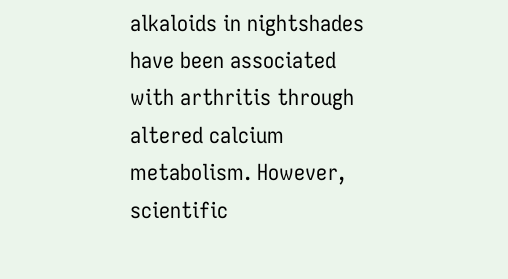alkaloids in nightshades have been associated with arthritis through altered calcium metabolism. However, scientific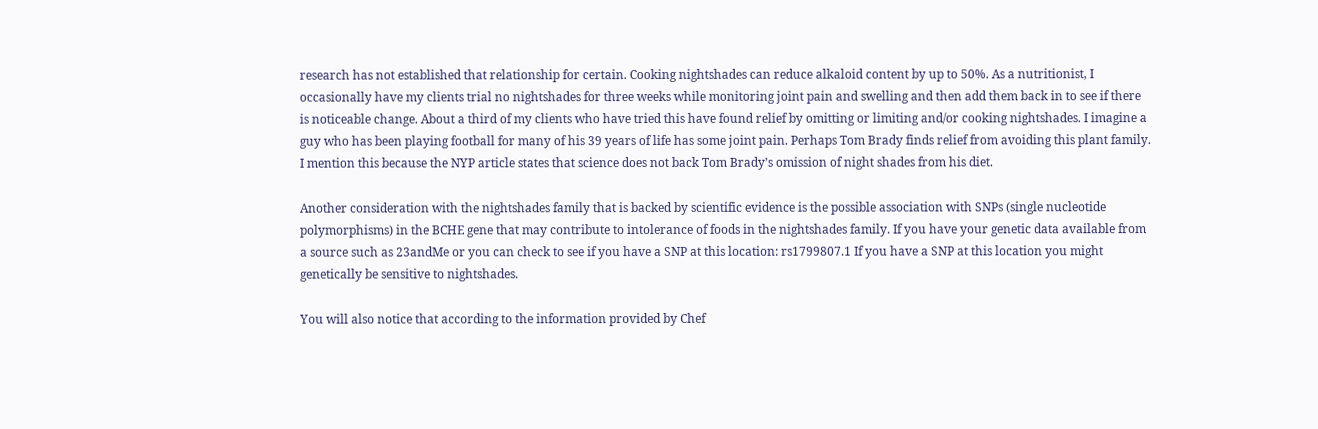research has not established that relationship for certain. Cooking nightshades can reduce alkaloid content by up to 50%. As a nutritionist, I occasionally have my clients trial no nightshades for three weeks while monitoring joint pain and swelling and then add them back in to see if there is noticeable change. About a third of my clients who have tried this have found relief by omitting or limiting and/or cooking nightshades. I imagine a guy who has been playing football for many of his 39 years of life has some joint pain. Perhaps Tom Brady finds relief from avoiding this plant family. I mention this because the NYP article states that science does not back Tom Brady’s omission of night shades from his diet.

Another consideration with the nightshades family that is backed by scientific evidence is the possible association with SNPs (single nucleotide polymorphisms) in the BCHE gene that may contribute to intolerance of foods in the nightshades family. If you have your genetic data available from a source such as 23andMe or you can check to see if you have a SNP at this location: rs1799807.1 If you have a SNP at this location you might genetically be sensitive to nightshades.

You will also notice that according to the information provided by Chef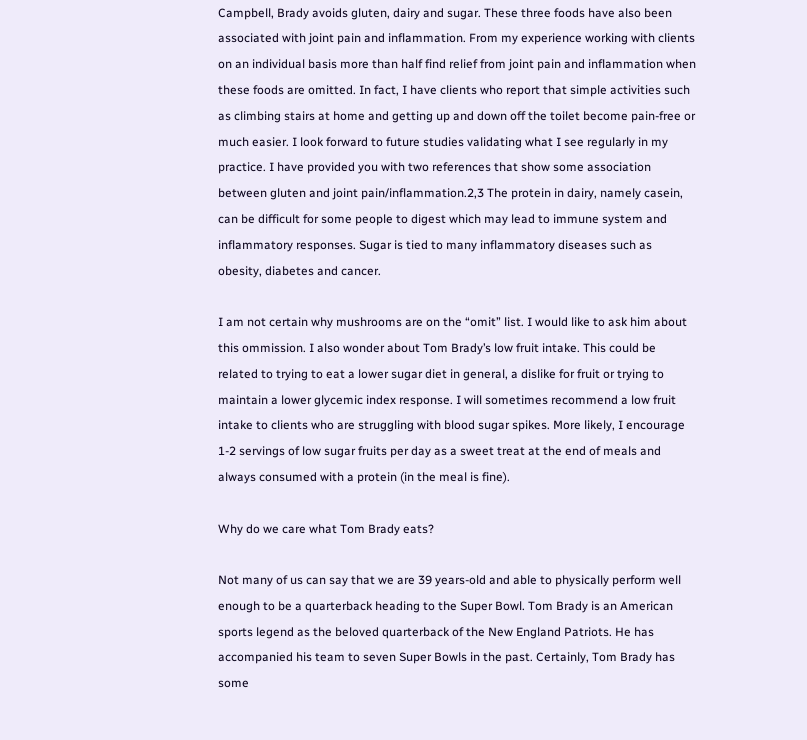Campbell, Brady avoids gluten, dairy and sugar. These three foods have also been associated with joint pain and inflammation. From my experience working with clients on an individual basis more than half find relief from joint pain and inflammation when these foods are omitted. In fact, I have clients who report that simple activities such as climbing stairs at home and getting up and down off the toilet become pain-free or much easier. I look forward to future studies validating what I see regularly in my practice. I have provided you with two references that show some association between gluten and joint pain/inflammation.2,3 The protein in dairy, namely casein, can be difficult for some people to digest which may lead to immune system and inflammatory responses. Sugar is tied to many inflammatory diseases such as obesity, diabetes and cancer.

I am not certain why mushrooms are on the “omit” list. I would like to ask him about this ommission. I also wonder about Tom Brady’s low fruit intake. This could be related to trying to eat a lower sugar diet in general, a dislike for fruit or trying to maintain a lower glycemic index response. I will sometimes recommend a low fruit intake to clients who are struggling with blood sugar spikes. More likely, I encourage 1-2 servings of low sugar fruits per day as a sweet treat at the end of meals and always consumed with a protein (in the meal is fine).

Why do we care what Tom Brady eats?

Not many of us can say that we are 39 years-old and able to physically perform well enough to be a quarterback heading to the Super Bowl. Tom Brady is an American sports legend as the beloved quarterback of the New England Patriots. He has accompanied his team to seven Super Bowls in the past. Certainly, Tom Brady has some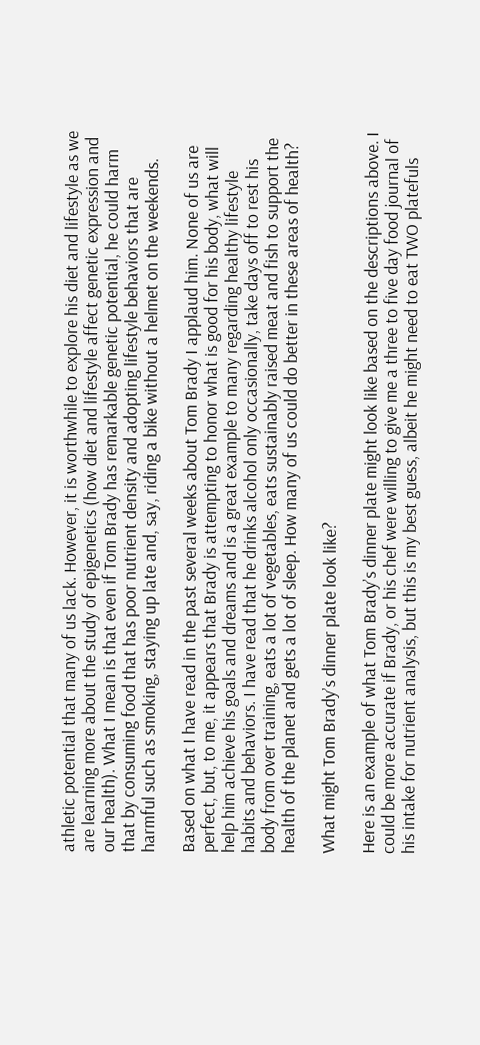athletic potential that many of us lack. However, it is worthwhile to explore his diet and lifestyle as we are learning more about the study of epigenetics (how diet and lifestyle affect genetic expression and our health). What I mean is that even if Tom Brady has remarkable genetic potential, he could harm that by consuming food that has poor nutrient density and adopting lifestyle behaviors that are harmful such as smoking, staying up late and, say, riding a bike without a helmet on the weekends.

Based on what I have read in the past several weeks about Tom Brady I applaud him. None of us are perfect, but, to me, it appears that Brady is attempting to honor what is good for his body, what will help him achieve his goals and dreams and is a great example to many regarding healthy lifestyle habits and behaviors. I have read that he drinks alcohol only occasionally, take days off to rest his body from over training, eats a lot of vegetables, eats sustainably raised meat and fish to support the health of the planet and gets a lot of sleep. How many of us could do better in these areas of health?

What might Tom Brady’s dinner plate look like?

Here is an example of what Tom Brady’s dinner plate might look like based on the descriptions above. I could be more accurate if Brady, or his chef were willing to give me a three to five day food journal of his intake for nutrient analysis, but this is my best guess, albeit he might need to eat TWO platefuls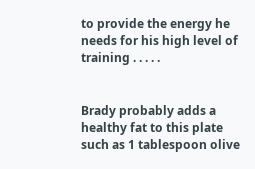to provide the energy he needs for his high level of training . . . . .


Brady probably adds a healthy fat to this plate such as 1 tablespoon olive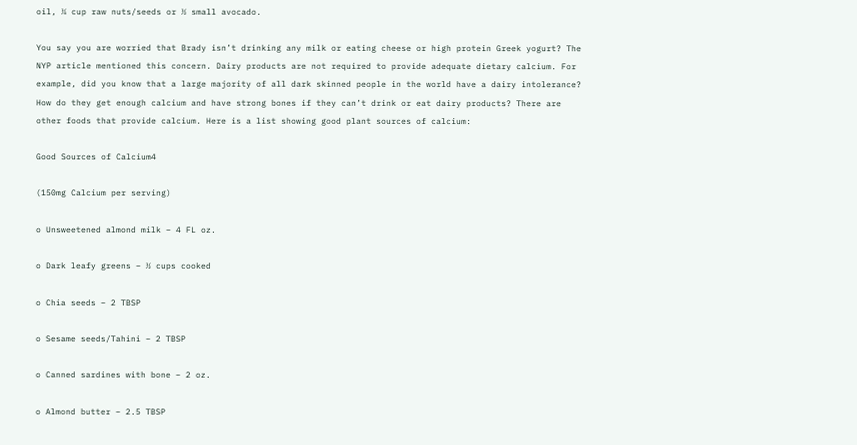oil, ¼ cup raw nuts/seeds or ½ small avocado.

You say you are worried that Brady isn’t drinking any milk or eating cheese or high protein Greek yogurt? The NYP article mentioned this concern. Dairy products are not required to provide adequate dietary calcium. For example, did you know that a large majority of all dark skinned people in the world have a dairy intolerance? How do they get enough calcium and have strong bones if they can’t drink or eat dairy products? There are other foods that provide calcium. Here is a list showing good plant sources of calcium:

Good Sources of Calcium4

(150mg Calcium per serving)

o Unsweetened almond milk – 4 FL oz.

o Dark leafy greens – ½ cups cooked

o Chia seeds – 2 TBSP

o Sesame seeds/Tahini – 2 TBSP

o Canned sardines with bone – 2 oz.

o Almond butter – 2.5 TBSP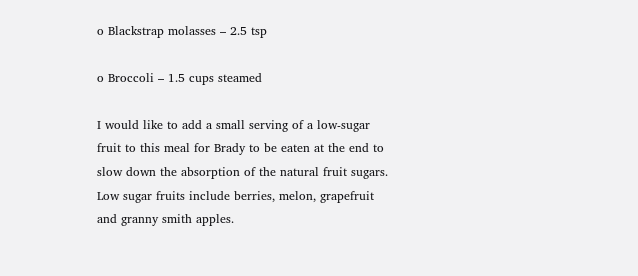o Blackstrap molasses – 2.5 tsp

o Broccoli – 1.5 cups steamed

I would like to add a small serving of a low-sugar fruit to this meal for Brady to be eaten at the end to slow down the absorption of the natural fruit sugars. Low sugar fruits include berries, melon, grapefruit and granny smith apples.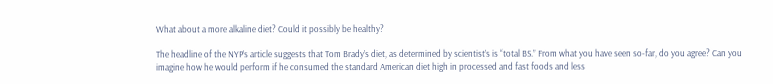What about a more alkaline diet? Could it possibly be healthy?

The headline of the NYP’s article suggests that Tom Brady’s diet, as determined by scientist’s is “total BS.” From what you have seen so-far, do you agree? Can you imagine how he would perform if he consumed the standard American diet high in processed and fast foods and less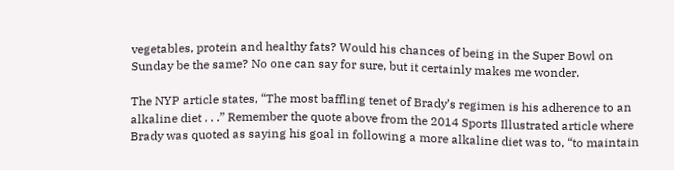vegetables, protein and healthy fats? Would his chances of being in the Super Bowl on Sunday be the same? No one can say for sure, but it certainly makes me wonder.

The NYP article states, “The most baffling tenet of Brady’s regimen is his adherence to an alkaline diet . . .” Remember the quote above from the 2014 Sports Illustrated article where Brady was quoted as saying his goal in following a more alkaline diet was to, “to maintain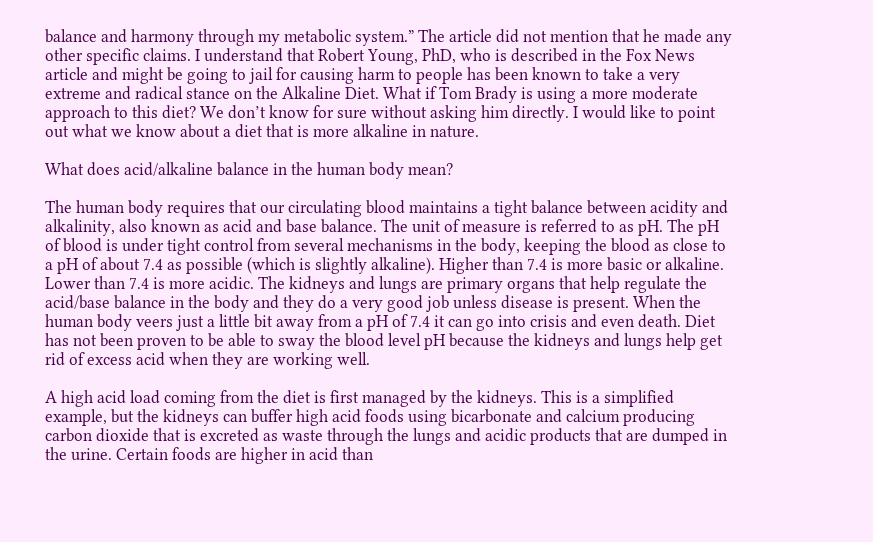balance and harmony through my metabolic system.” The article did not mention that he made any other specific claims. I understand that Robert Young, PhD, who is described in the Fox News article and might be going to jail for causing harm to people has been known to take a very extreme and radical stance on the Alkaline Diet. What if Tom Brady is using a more moderate approach to this diet? We don’t know for sure without asking him directly. I would like to point out what we know about a diet that is more alkaline in nature.

What does acid/alkaline balance in the human body mean?

The human body requires that our circulating blood maintains a tight balance between acidity and alkalinity, also known as acid and base balance. The unit of measure is referred to as pH. The pH of blood is under tight control from several mechanisms in the body, keeping the blood as close to a pH of about 7.4 as possible (which is slightly alkaline). Higher than 7.4 is more basic or alkaline. Lower than 7.4 is more acidic. The kidneys and lungs are primary organs that help regulate the acid/base balance in the body and they do a very good job unless disease is present. When the human body veers just a little bit away from a pH of 7.4 it can go into crisis and even death. Diet has not been proven to be able to sway the blood level pH because the kidneys and lungs help get rid of excess acid when they are working well.

A high acid load coming from the diet is first managed by the kidneys. This is a simplified example, but the kidneys can buffer high acid foods using bicarbonate and calcium producing carbon dioxide that is excreted as waste through the lungs and acidic products that are dumped in the urine. Certain foods are higher in acid than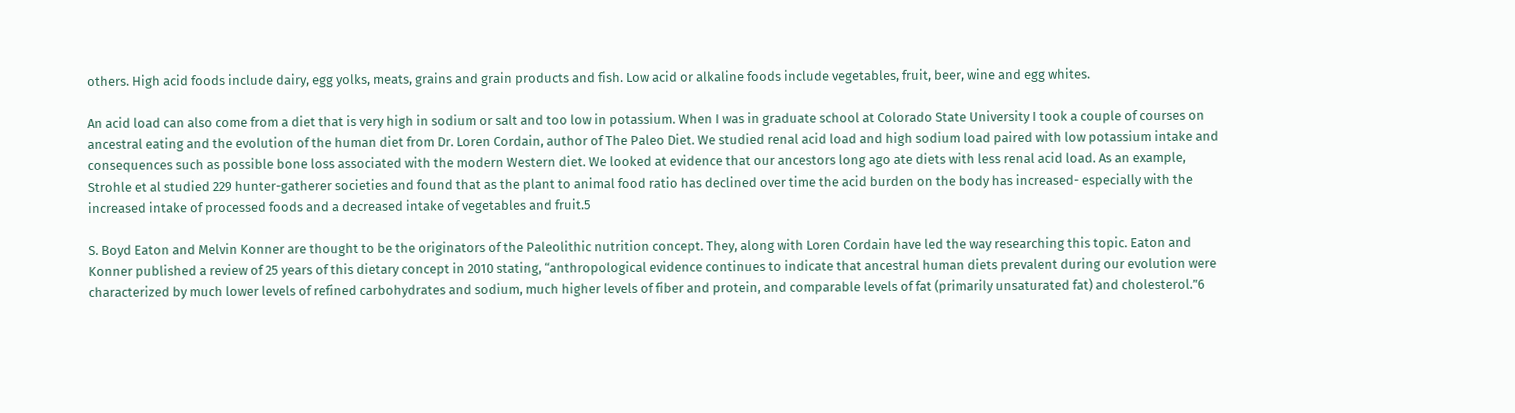others. High acid foods include dairy, egg yolks, meats, grains and grain products and fish. Low acid or alkaline foods include vegetables, fruit, beer, wine and egg whites.

An acid load can also come from a diet that is very high in sodium or salt and too low in potassium. When I was in graduate school at Colorado State University I took a couple of courses on ancestral eating and the evolution of the human diet from Dr. Loren Cordain, author of The Paleo Diet. We studied renal acid load and high sodium load paired with low potassium intake and consequences such as possible bone loss associated with the modern Western diet. We looked at evidence that our ancestors long ago ate diets with less renal acid load. As an example, Strohle et al studied 229 hunter-gatherer societies and found that as the plant to animal food ratio has declined over time the acid burden on the body has increased- especially with the increased intake of processed foods and a decreased intake of vegetables and fruit.5

S. Boyd Eaton and Melvin Konner are thought to be the originators of the Paleolithic nutrition concept. They, along with Loren Cordain have led the way researching this topic. Eaton and Konner published a review of 25 years of this dietary concept in 2010 stating, “anthropological evidence continues to indicate that ancestral human diets prevalent during our evolution were characterized by much lower levels of refined carbohydrates and sodium, much higher levels of fiber and protein, and comparable levels of fat (primarily unsaturated fat) and cholesterol.”6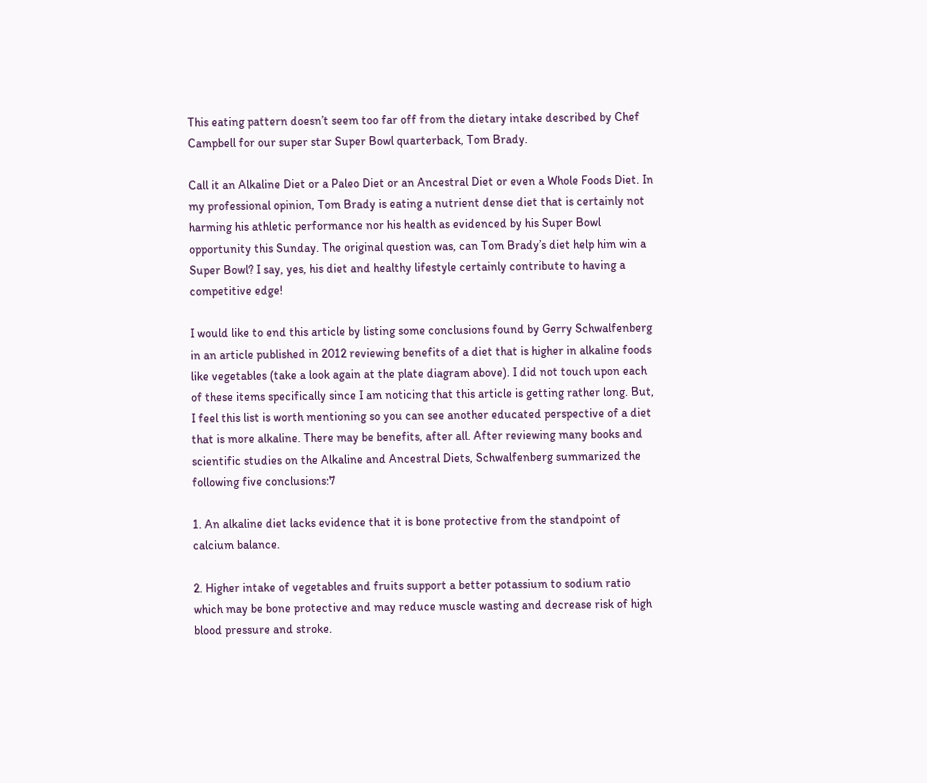This eating pattern doesn’t seem too far off from the dietary intake described by Chef Campbell for our super star Super Bowl quarterback, Tom Brady.

Call it an Alkaline Diet or a Paleo Diet or an Ancestral Diet or even a Whole Foods Diet. In my professional opinion, Tom Brady is eating a nutrient dense diet that is certainly not harming his athletic performance nor his health as evidenced by his Super Bowl opportunity this Sunday. The original question was, can Tom Brady’s diet help him win a Super Bowl? I say, yes, his diet and healthy lifestyle certainly contribute to having a competitive edge!

I would like to end this article by listing some conclusions found by Gerry Schwalfenberg in an article published in 2012 reviewing benefits of a diet that is higher in alkaline foods like vegetables (take a look again at the plate diagram above). I did not touch upon each of these items specifically since I am noticing that this article is getting rather long. But, I feel this list is worth mentioning so you can see another educated perspective of a diet that is more alkaline. There may be benefits, after all. After reviewing many books and scientific studies on the Alkaline and Ancestral Diets, Schwalfenberg summarized the following five conclusions:7

1. An alkaline diet lacks evidence that it is bone protective from the standpoint of calcium balance.

2. Higher intake of vegetables and fruits support a better potassium to sodium ratio which may be bone protective and may reduce muscle wasting and decrease risk of high blood pressure and stroke.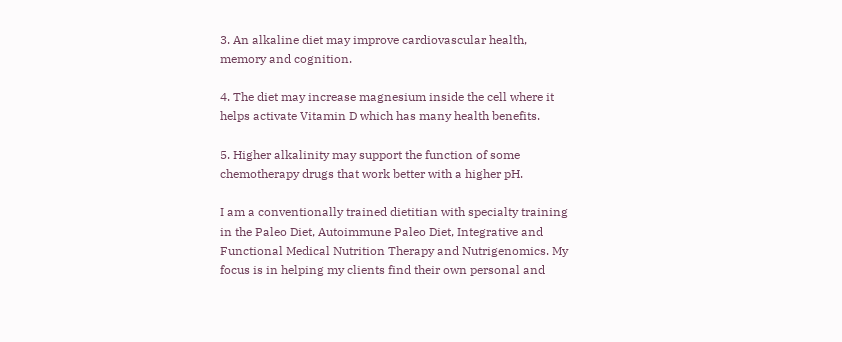3. An alkaline diet may improve cardiovascular health, memory and cognition.

4. The diet may increase magnesium inside the cell where it helps activate Vitamin D which has many health benefits.

5. Higher alkalinity may support the function of some chemotherapy drugs that work better with a higher pH.

I am a conventionally trained dietitian with specialty training in the Paleo Diet, Autoimmune Paleo Diet, Integrative and Functional Medical Nutrition Therapy and Nutrigenomics. My focus is in helping my clients find their own personal and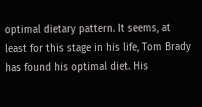optimal dietary pattern. It seems, at least for this stage in his life, Tom Brady has found his optimal diet. His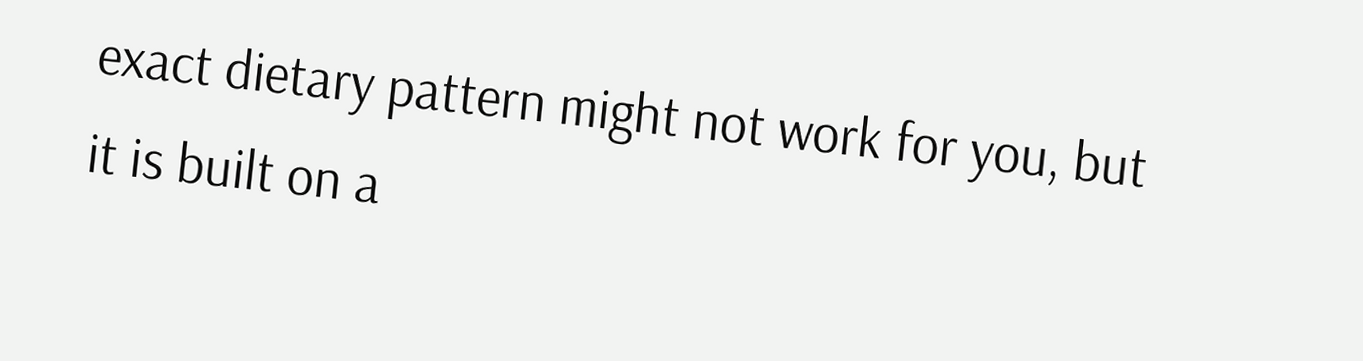exact dietary pattern might not work for you, but it is built on a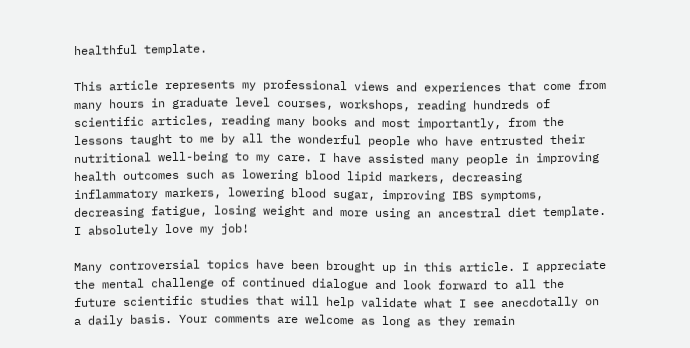healthful template.

This article represents my professional views and experiences that come from many hours in graduate level courses, workshops, reading hundreds of scientific articles, reading many books and most importantly, from the lessons taught to me by all the wonderful people who have entrusted their nutritional well-being to my care. I have assisted many people in improving health outcomes such as lowering blood lipid markers, decreasing inflammatory markers, lowering blood sugar, improving IBS symptoms, decreasing fatigue, losing weight and more using an ancestral diet template. I absolutely love my job!

Many controversial topics have been brought up in this article. I appreciate the mental challenge of continued dialogue and look forward to all the future scientific studies that will help validate what I see anecdotally on a daily basis. Your comments are welcome as long as they remain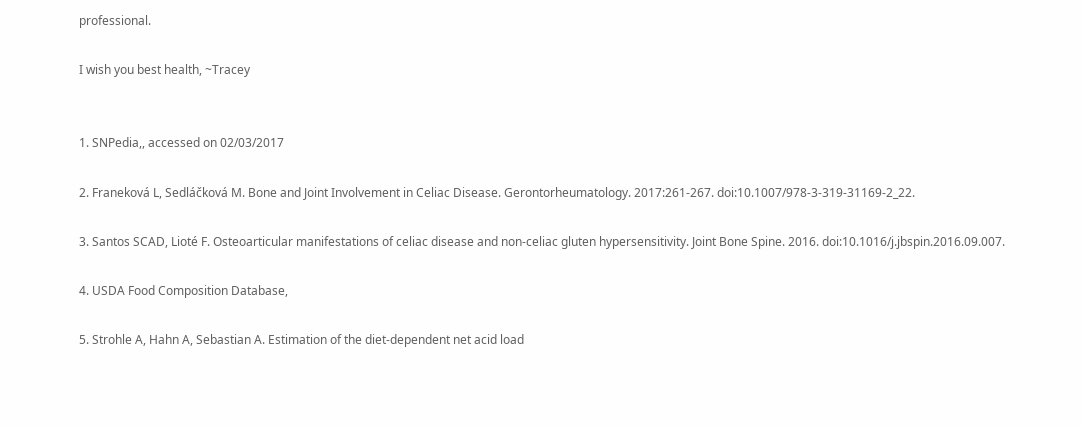professional.

I wish you best health, ~Tracey


1. SNPedia,, accessed on 02/03/2017

2. Franeková L, Sedláčková M. Bone and Joint Involvement in Celiac Disease. Gerontorheumatology. 2017:261-267. doi:10.1007/978-3-319-31169-2_22.

3. Santos SCAD, Lioté F. Osteoarticular manifestations of celiac disease and non-celiac gluten hypersensitivity. Joint Bone Spine. 2016. doi:10.1016/j.jbspin.2016.09.007.

4. USDA Food Composition Database,

5. Strohle A, Hahn A, Sebastian A. Estimation of the diet-dependent net acid load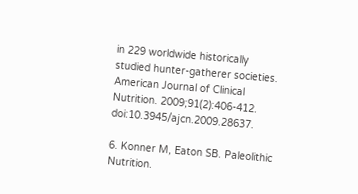in 229 worldwide historically studied hunter-gatherer societies. American Journal of Clinical Nutrition. 2009;91(2):406-412. doi:10.3945/ajcn.2009.28637.

6. Konner M, Eaton SB. Paleolithic Nutrition.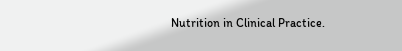Nutrition in Clinical Practice.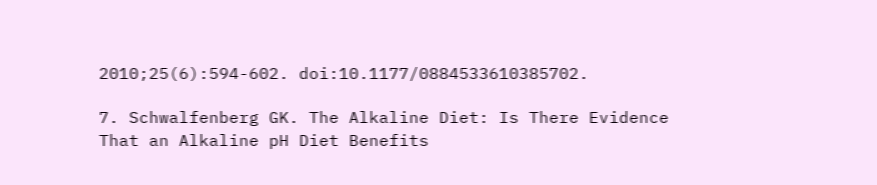2010;25(6):594-602. doi:10.1177/0884533610385702.

7. Schwalfenberg GK. The Alkaline Diet: Is There Evidence That an Alkaline pH Diet Benefits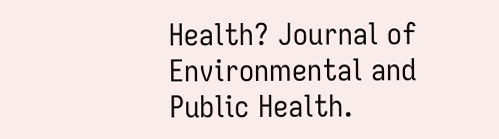Health? Journal of Environmental and Public Health.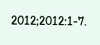2012;2012:1-7.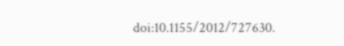doi:10.1155/2012/727630.